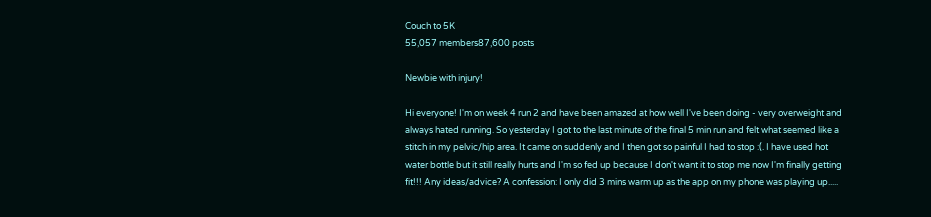Couch to 5K
55,057 members87,600 posts

Newbie with injury!

Hi everyone! I'm on week 4 run 2 and have been amazed at how well I've been doing - very overweight and always hated running. So yesterday I got to the last minute of the final 5 min run and felt what seemed like a stitch in my pelvic/hip area. It came on suddenly and I then got so painful I had to stop :(. I have used hot water bottle but it still really hurts and I'm so fed up because I don't want it to stop me now I'm finally getting fit!!! Any ideas/advice? A confession: I only did 3 mins warm up as the app on my phone was playing up.....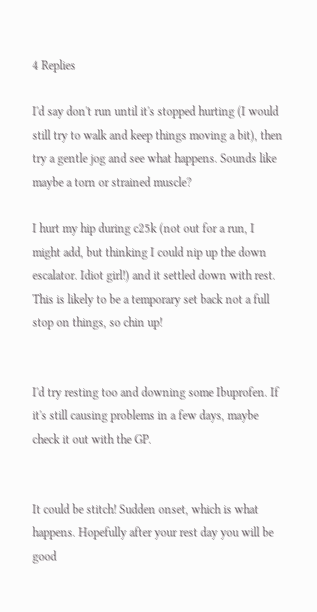4 Replies

I'd say don't run until it's stopped hurting (I would still try to walk and keep things moving a bit), then try a gentle jog and see what happens. Sounds like maybe a torn or strained muscle?

I hurt my hip during c25k (not out for a run, I might add, but thinking I could nip up the down escalator. Idiot girl!) and it settled down with rest. This is likely to be a temporary set back not a full stop on things, so chin up!


I'd try resting too and downing some Ibuprofen. If it's still causing problems in a few days, maybe check it out with the GP.


It could be stitch! Sudden onset, which is what happens. Hopefully after your rest day you will be good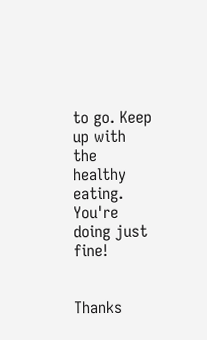to go. Keep up with the healthy eating. You're doing just fine!


Thanks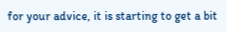for your advice, it is starting to get a bit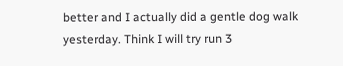better and I actually did a gentle dog walk yesterday. Think I will try run 3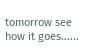tomorrow see how it goes......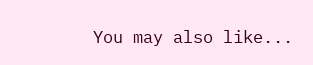You may also like...